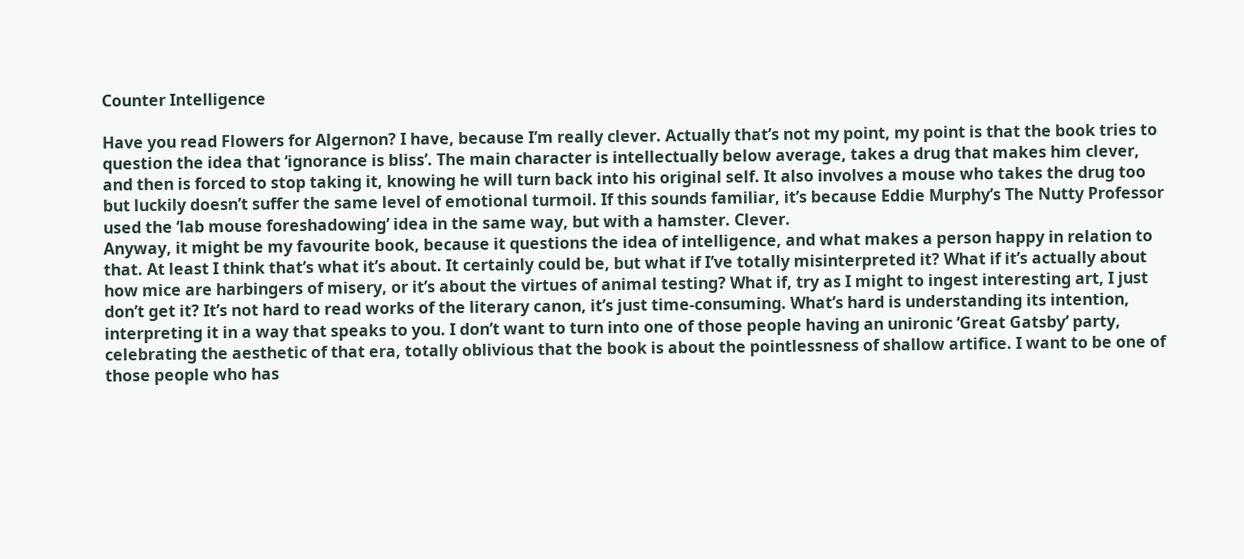Counter Intelligence

Have you read Flowers for Algernon? I have, because I’m really clever. Actually that’s not my point, my point is that the book tries to question the idea that ‘ignorance is bliss’. The main character is intellectually below average, takes a drug that makes him clever, and then is forced to stop taking it, knowing he will turn back into his original self. It also involves a mouse who takes the drug too but luckily doesn’t suffer the same level of emotional turmoil. If this sounds familiar, it’s because Eddie Murphy’s The Nutty Professor used the ‘lab mouse foreshadowing’ idea in the same way, but with a hamster. Clever.
Anyway, it might be my favourite book, because it questions the idea of intelligence, and what makes a person happy in relation to that. At least I think that’s what it’s about. It certainly could be, but what if I’ve totally misinterpreted it? What if it’s actually about how mice are harbingers of misery, or it’s about the virtues of animal testing? What if, try as I might to ingest interesting art, I just don’t get it? It’s not hard to read works of the literary canon, it’s just time-consuming. What’s hard is understanding its intention, interpreting it in a way that speaks to you. I don’t want to turn into one of those people having an unironic ‘Great Gatsby’ party, celebrating the aesthetic of that era, totally oblivious that the book is about the pointlessness of shallow artifice. I want to be one of those people who has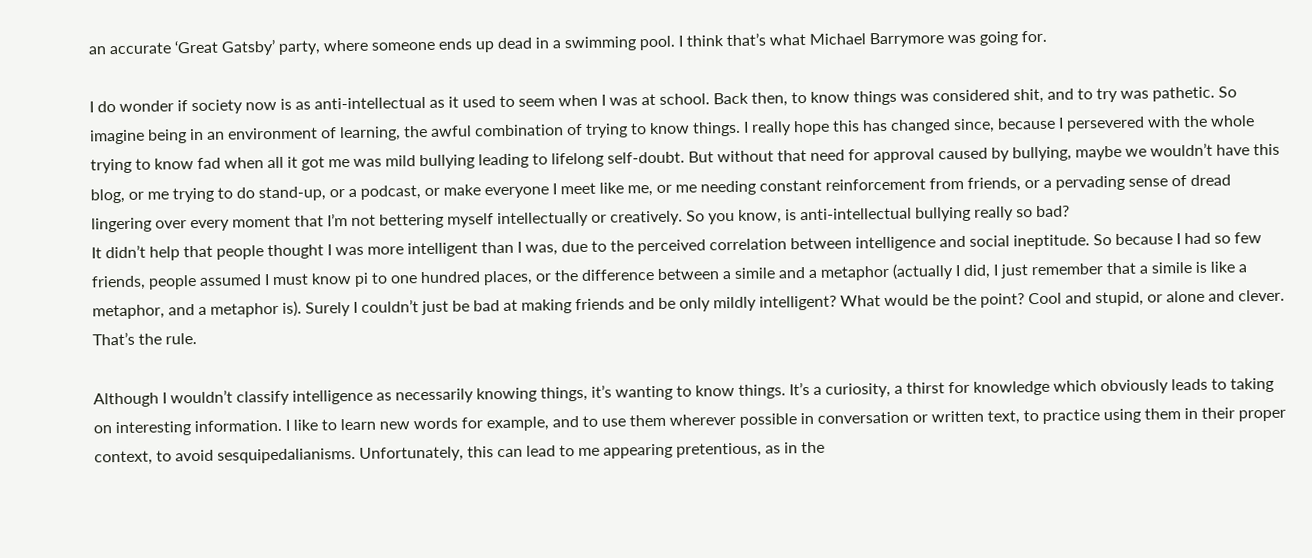an accurate ‘Great Gatsby’ party, where someone ends up dead in a swimming pool. I think that’s what Michael Barrymore was going for.

I do wonder if society now is as anti-intellectual as it used to seem when I was at school. Back then, to know things was considered shit, and to try was pathetic. So imagine being in an environment of learning, the awful combination of trying to know things. I really hope this has changed since, because I persevered with the whole trying to know fad when all it got me was mild bullying leading to lifelong self-doubt. But without that need for approval caused by bullying, maybe we wouldn’t have this blog, or me trying to do stand-up, or a podcast, or make everyone I meet like me, or me needing constant reinforcement from friends, or a pervading sense of dread lingering over every moment that I’m not bettering myself intellectually or creatively. So you know, is anti-intellectual bullying really so bad?
It didn’t help that people thought I was more intelligent than I was, due to the perceived correlation between intelligence and social ineptitude. So because I had so few friends, people assumed I must know pi to one hundred places, or the difference between a simile and a metaphor (actually I did, I just remember that a simile is like a metaphor, and a metaphor is). Surely I couldn’t just be bad at making friends and be only mildly intelligent? What would be the point? Cool and stupid, or alone and clever. That’s the rule.

Although I wouldn’t classify intelligence as necessarily knowing things, it’s wanting to know things. It’s a curiosity, a thirst for knowledge which obviously leads to taking on interesting information. I like to learn new words for example, and to use them wherever possible in conversation or written text, to practice using them in their proper context, to avoid sesquipedalianisms. Unfortunately, this can lead to me appearing pretentious, as in the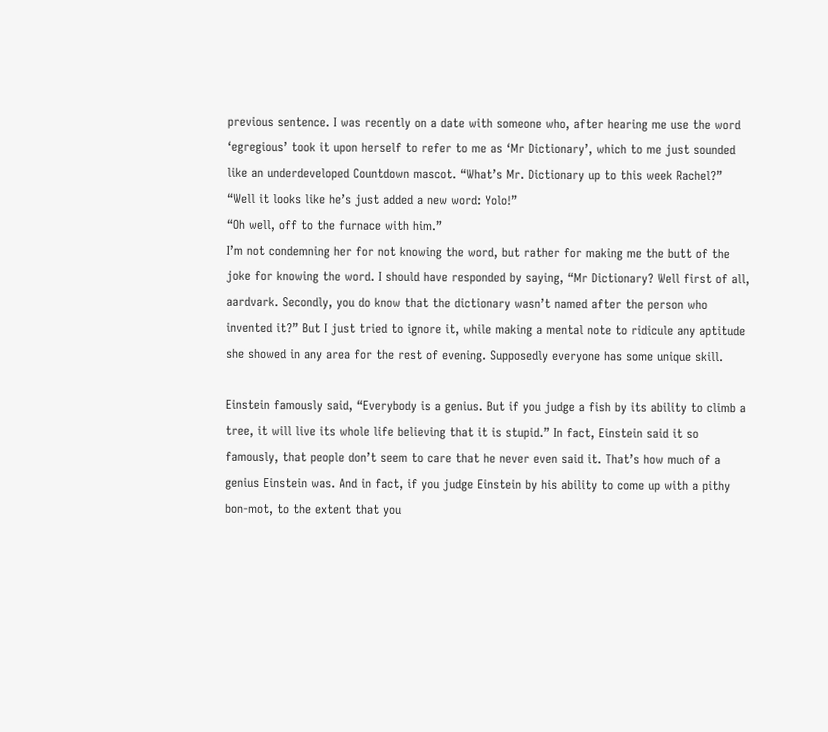previous sentence. I was recently on a date with someone who, after hearing me use the word ‘egregious’ took it upon herself to refer to me as ‘Mr Dictionary’, which to me just sounded like an underdeveloped Countdown mascot. “What’s Mr. Dictionary up to this week Rachel?”
“Well it looks like he’s just added a new word: Yolo!”
“Oh well, off to the furnace with him.”
I’m not condemning her for not knowing the word, but rather for making me the butt of the joke for knowing the word. I should have responded by saying, “Mr Dictionary? Well first of all, aardvark. Secondly, you do know that the dictionary wasn’t named after the person who invented it?” But I just tried to ignore it, while making a mental note to ridicule any aptitude she showed in any area for the rest of evening. Supposedly everyone has some unique skill.

Einstein famously said, “Everybody is a genius. But if you judge a fish by its ability to climb a tree, it will live its whole life believing that it is stupid.” In fact, Einstein said it so famously, that people don’t seem to care that he never even said it. That’s how much of a genius Einstein was. And in fact, if you judge Einstein by his ability to come up with a pithy bon-mot, to the extent that you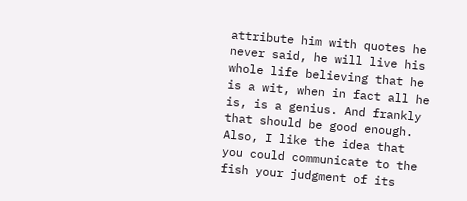attribute him with quotes he never said, he will live his whole life believing that he is a wit, when in fact all he is, is a genius. And frankly that should be good enough.
Also, I like the idea that you could communicate to the fish your judgment of its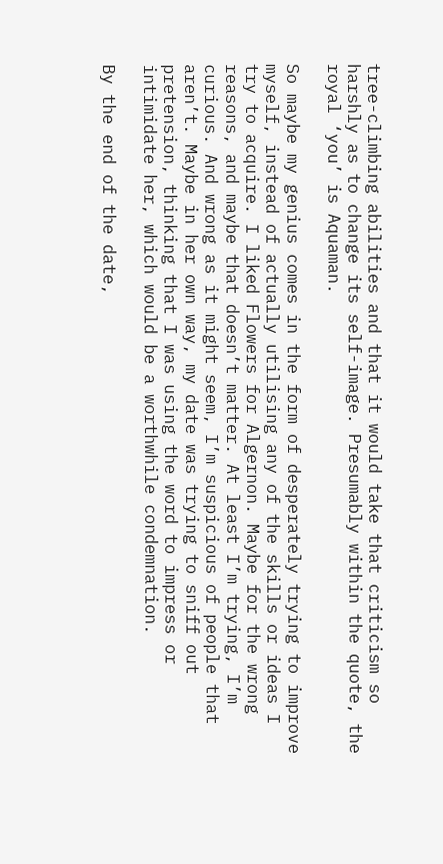tree-climbing abilities and that it would take that criticism so harshly as to change its self-image. Presumably within the quote, the royal ‘you’ is Aquaman.

So maybe my genius comes in the form of desperately trying to improve myself, instead of actually utilising any of the skills or ideas I try to acquire. I liked Flowers for Algernon. Maybe for the wrong reasons, and maybe that doesn’t matter. At least I’m trying, I’m curious. And wrong as it might seem, I’m suspicious of people that aren’t. Maybe in her own way, my date was trying to sniff out pretension, thinking that I was using the word to impress or intimidate her, which would be a worthwhile condemnation.

By the end of the date,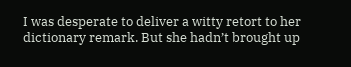I was desperate to deliver a witty retort to her dictionary remark. But she hadn’t brought up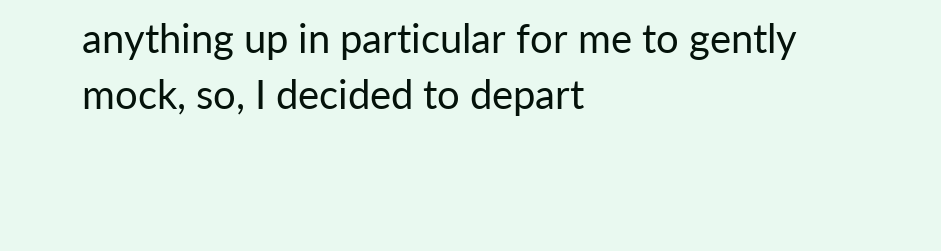anything up in particular for me to gently mock, so, I decided to depart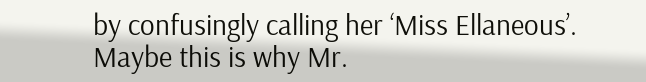by confusingly calling her ‘Miss Ellaneous’.
Maybe this is why Mr.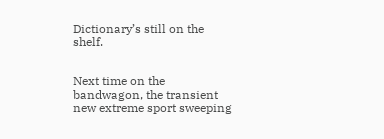Dictionary’s still on the shelf.


Next time on the bandwagon, the transient new extreme sport sweeping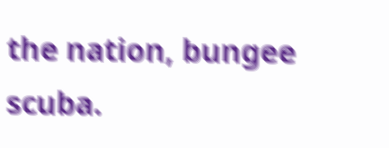the nation, bungee scuba.